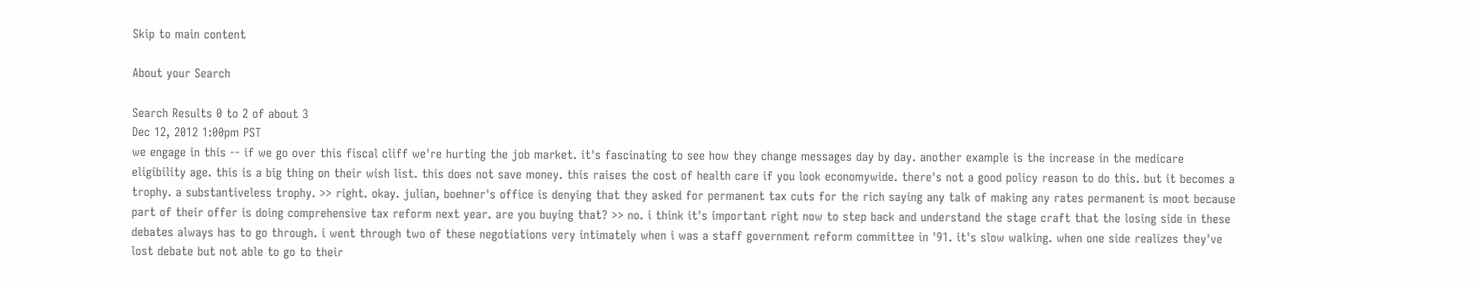Skip to main content

About your Search

Search Results 0 to 2 of about 3
Dec 12, 2012 1:00pm PST
we engage in this -- if we go over this fiscal cliff we're hurting the job market. it's fascinating to see how they change messages day by day. another example is the increase in the medicare eligibility age. this is a big thing on their wish list. this does not save money. this raises the cost of health care if you look economywide. there's not a good policy reason to do this. but it becomes a trophy. a substantiveless trophy. >> right. okay. julian, boehner's office is denying that they asked for permanent tax cuts for the rich saying any talk of making any rates permanent is moot because part of their offer is doing comprehensive tax reform next year. are you buying that? >> no. i think it's important right now to step back and understand the stage craft that the losing side in these debates always has to go through. i went through two of these negotiations very intimately when i was a staff government reform committee in '91. it's slow walking. when one side realizes they've lost debate but not able to go to their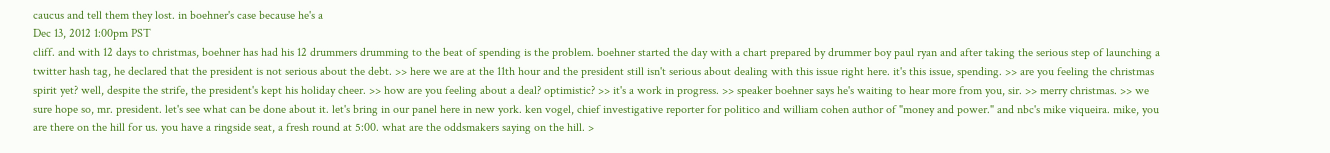caucus and tell them they lost. in boehner's case because he's a
Dec 13, 2012 1:00pm PST
cliff. and with 12 days to christmas, boehner has had his 12 drummers drumming to the beat of spending is the problem. boehner started the day with a chart prepared by drummer boy paul ryan and after taking the serious step of launching a twitter hash tag, he declared that the president is not serious about the debt. >> here we are at the 11th hour and the president still isn't serious about dealing with this issue right here. it's this issue, spending. >> are you feeling the christmas spirit yet? well, despite the strife, the president's kept his holiday cheer. >> how are you feeling about a deal? optimistic? >> it's a work in progress. >> speaker boehner says he's waiting to hear more from you, sir. >> merry christmas. >> we sure hope so, mr. president. let's see what can be done about it. let's bring in our panel here in new york. ken vogel, chief investigative reporter for politico and william cohen author of "money and power." and nbc's mike viqueira. mike, you are there on the hill for us. you have a ringside seat, a fresh round at 5:00. what are the oddsmakers saying on the hill. >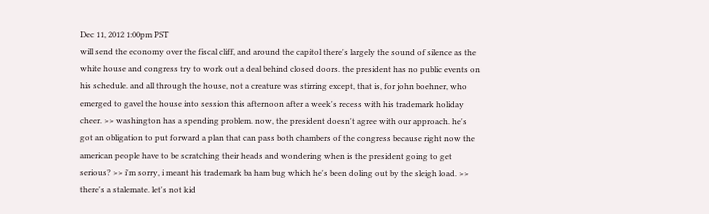Dec 11, 2012 1:00pm PST
will send the economy over the fiscal cliff, and around the capitol there's largely the sound of silence as the white house and congress try to work out a deal behind closed doors. the president has no public events on his schedule. and all through the house, not a creature was stirring except, that is, for john boehner, who emerged to gavel the house into session this afternoon after a week's recess with his trademark holiday cheer. >> washington has a spending problem. now, the president doesn't agree with our approach. he's got an obligation to put forward a plan that can pass both chambers of the congress because right now the american people have to be scratching their heads and wondering when is the president going to get serious? >> i'm sorry, i meant his trademark ba ham bug which he's been doling out by the sleigh load. >> there's a stalemate. let's not kid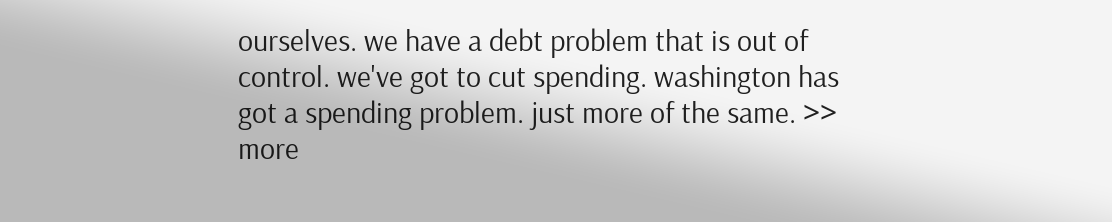ourselves. we have a debt problem that is out of control. we've got to cut spending. washington has got a spending problem. just more of the same. >> more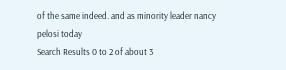of the same indeed. and as minority leader nancy pelosi today
Search Results 0 to 2 of about 3